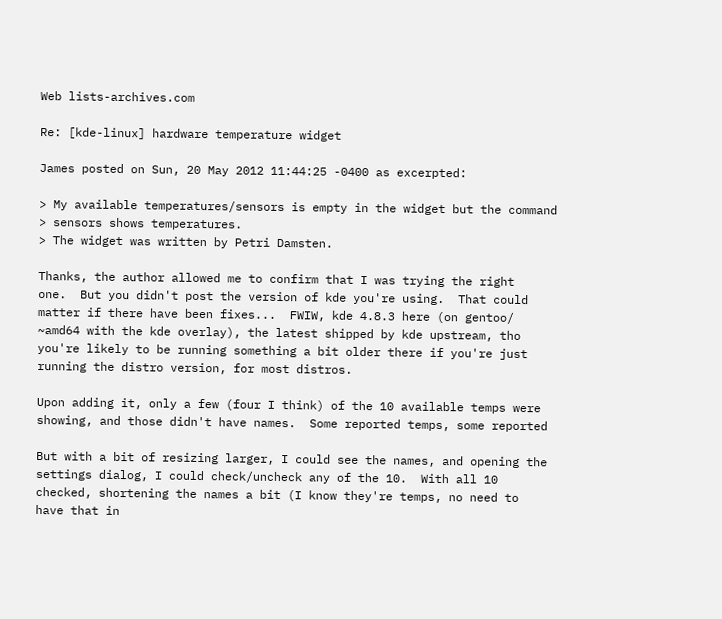Web lists-archives.com

Re: [kde-linux] hardware temperature widget

James posted on Sun, 20 May 2012 11:44:25 -0400 as excerpted:

> My available temperatures/sensors is empty in the widget but the command
> sensors shows temperatures.
> The widget was written by Petri Damsten.

Thanks, the author allowed me to confirm that I was trying the right
one.  But you didn't post the version of kde you're using.  That could
matter if there have been fixes...  FWIW, kde 4.8.3 here (on gentoo/
~amd64 with the kde overlay), the latest shipped by kde upstream, tho
you're likely to be running something a bit older there if you're just
running the distro version, for most distros.

Upon adding it, only a few (four I think) of the 10 available temps were
showing, and those didn't have names.  Some reported temps, some reported

But with a bit of resizing larger, I could see the names, and opening the
settings dialog, I could check/uncheck any of the 10.  With all 10
checked, shortening the names a bit (I know they're temps, no need to
have that in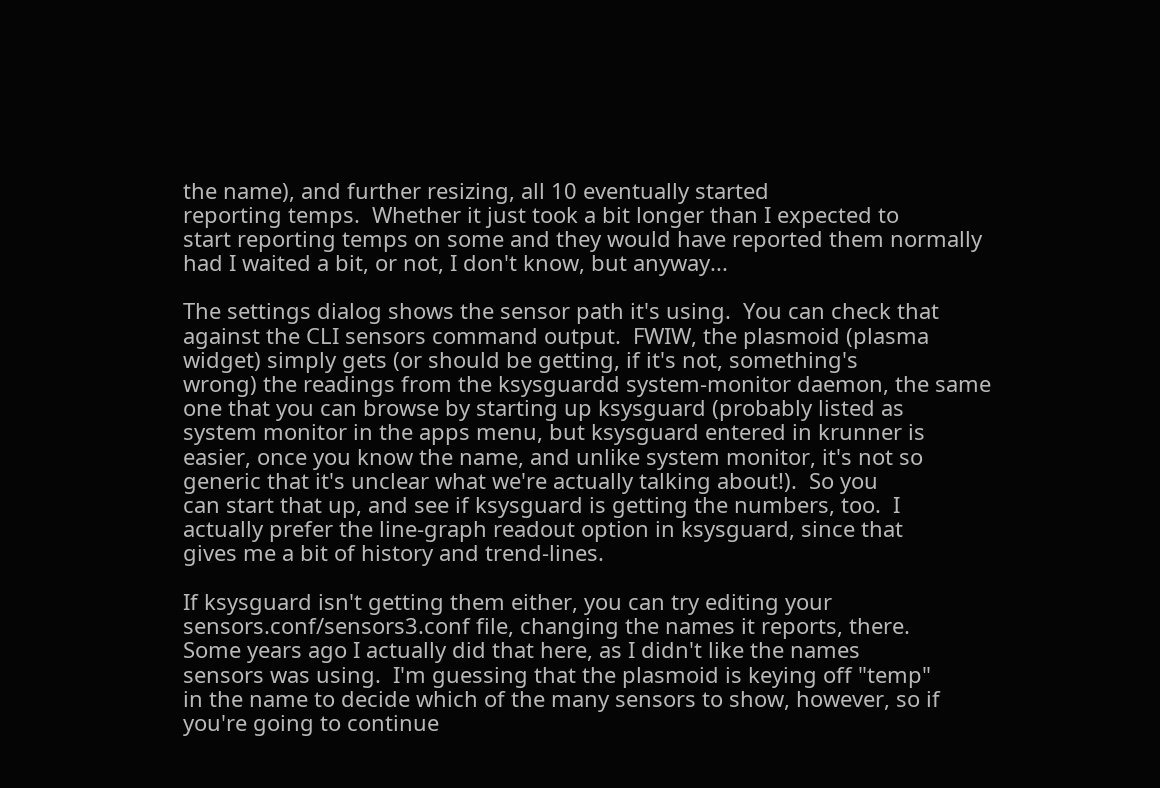the name), and further resizing, all 10 eventually started
reporting temps.  Whether it just took a bit longer than I expected to
start reporting temps on some and they would have reported them normally
had I waited a bit, or not, I don't know, but anyway...

The settings dialog shows the sensor path it's using.  You can check that
against the CLI sensors command output.  FWIW, the plasmoid (plasma
widget) simply gets (or should be getting, if it's not, something's
wrong) the readings from the ksysguardd system-monitor daemon, the same
one that you can browse by starting up ksysguard (probably listed as
system monitor in the apps menu, but ksysguard entered in krunner is
easier, once you know the name, and unlike system monitor, it's not so
generic that it's unclear what we're actually talking about!).  So you
can start that up, and see if ksysguard is getting the numbers, too.  I
actually prefer the line-graph readout option in ksysguard, since that
gives me a bit of history and trend-lines.

If ksysguard isn't getting them either, you can try editing your
sensors.conf/sensors3.conf file, changing the names it reports, there.
Some years ago I actually did that here, as I didn't like the names
sensors was using.  I'm guessing that the plasmoid is keying off "temp"
in the name to decide which of the many sensors to show, however, so if
you're going to continue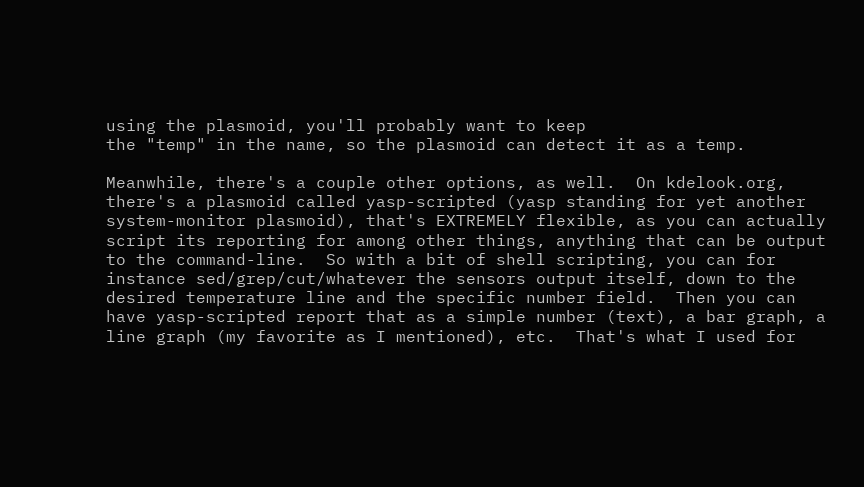using the plasmoid, you'll probably want to keep
the "temp" in the name, so the plasmoid can detect it as a temp.

Meanwhile, there's a couple other options, as well.  On kdelook.org,
there's a plasmoid called yasp-scripted (yasp standing for yet another
system-monitor plasmoid), that's EXTREMELY flexible, as you can actually
script its reporting for among other things, anything that can be output
to the command-line.  So with a bit of shell scripting, you can for
instance sed/grep/cut/whatever the sensors output itself, down to the
desired temperature line and the specific number field.  Then you can
have yasp-scripted report that as a simple number (text), a bar graph, a
line graph (my favorite as I mentioned), etc.  That's what I used for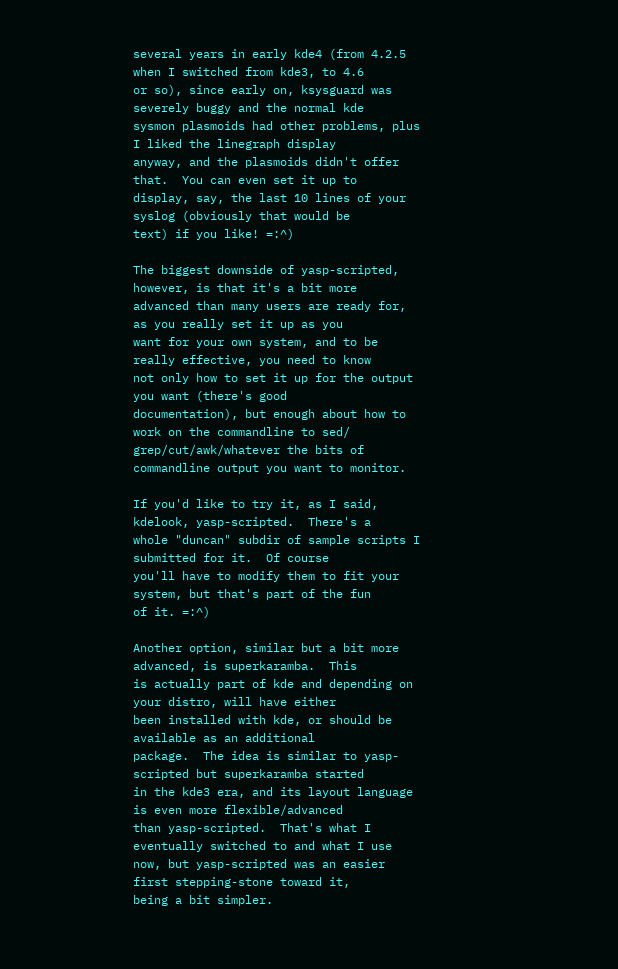several years in early kde4 (from 4.2.5 when I switched from kde3, to 4.6
or so), since early on, ksysguard was severely buggy and the normal kde
sysmon plasmoids had other problems, plus I liked the linegraph display
anyway, and the plasmoids didn't offer that.  You can even set it up to
display, say, the last 10 lines of your syslog (obviously that would be
text) if you like! =:^)

The biggest downside of yasp-scripted, however, is that it's a bit more
advanced than many users are ready for, as you really set it up as you
want for your own system, and to be really effective, you need to know
not only how to set it up for the output you want (there's good
documentation), but enough about how to work on the commandline to sed/
grep/cut/awk/whatever the bits of commandline output you want to monitor.

If you'd like to try it, as I said, kdelook, yasp-scripted.  There's a
whole "duncan" subdir of sample scripts I submitted for it.  Of course
you'll have to modify them to fit your system, but that's part of the fun
of it. =:^)

Another option, similar but a bit more advanced, is superkaramba.  This
is actually part of kde and depending on your distro, will have either
been installed with kde, or should be available as an additional
package.  The idea is similar to yasp-scripted but superkaramba started
in the kde3 era, and its layout language is even more flexible/advanced
than yasp-scripted.  That's what I eventually switched to and what I use
now, but yasp-scripted was an easier first stepping-stone toward it,
being a bit simpler.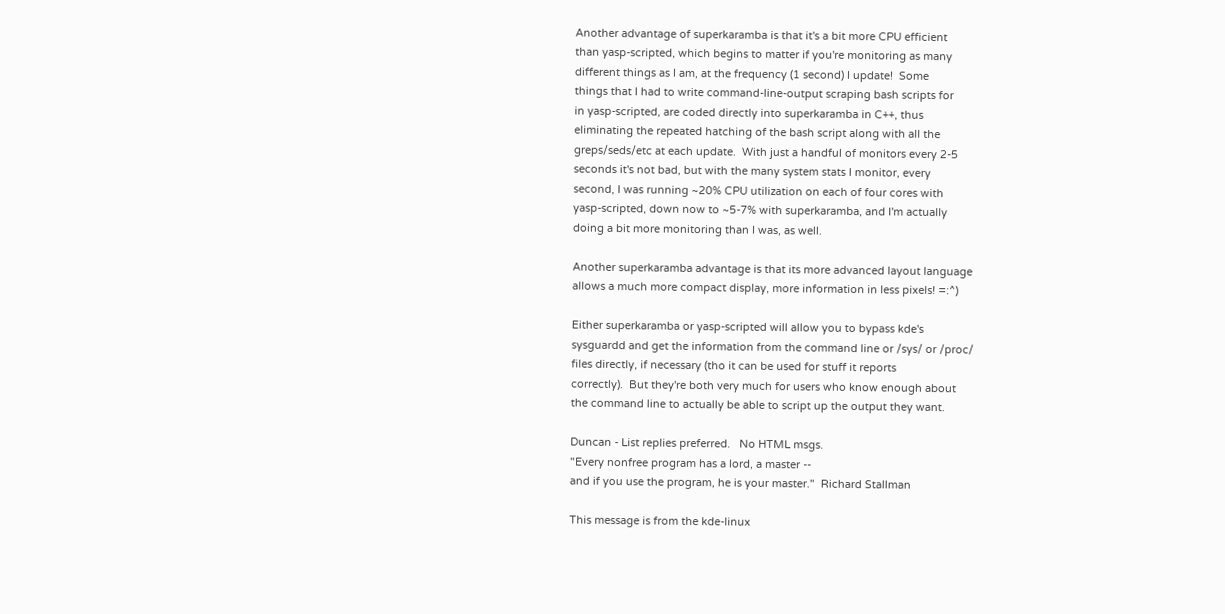Another advantage of superkaramba is that it's a bit more CPU efficient
than yasp-scripted, which begins to matter if you're monitoring as many
different things as I am, at the frequency (1 second) I update!  Some
things that I had to write command-line-output scraping bash scripts for
in yasp-scripted, are coded directly into superkaramba in C++, thus
eliminating the repeated hatching of the bash script along with all the
greps/seds/etc at each update.  With just a handful of monitors every 2-5
seconds it's not bad, but with the many system stats I monitor, every
second, I was running ~20% CPU utilization on each of four cores with
yasp-scripted, down now to ~5-7% with superkaramba, and I'm actually
doing a bit more monitoring than I was, as well.

Another superkaramba advantage is that its more advanced layout language
allows a much more compact display, more information in less pixels! =:^)

Either superkaramba or yasp-scripted will allow you to bypass kde's
sysguardd and get the information from the command line or /sys/ or /proc/
files directly, if necessary (tho it can be used for stuff it reports
correctly).  But they're both very much for users who know enough about
the command line to actually be able to script up the output they want.

Duncan - List replies preferred.   No HTML msgs.
"Every nonfree program has a lord, a master --
and if you use the program, he is your master."  Richard Stallman

This message is from the kde-linux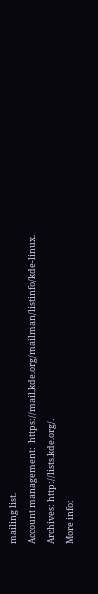mailing list.
Account management:  https://mail.kde.org/mailman/listinfo/kde-linux.
Archives: http://lists.kde.org/.
More info: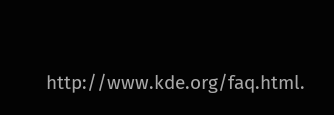http://www.kde.org/faq.html.